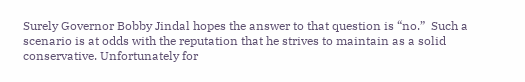Surely Governor Bobby Jindal hopes the answer to that question is “no.”  Such a scenario is at odds with the reputation that he strives to maintain as a solid conservative. Unfortunately for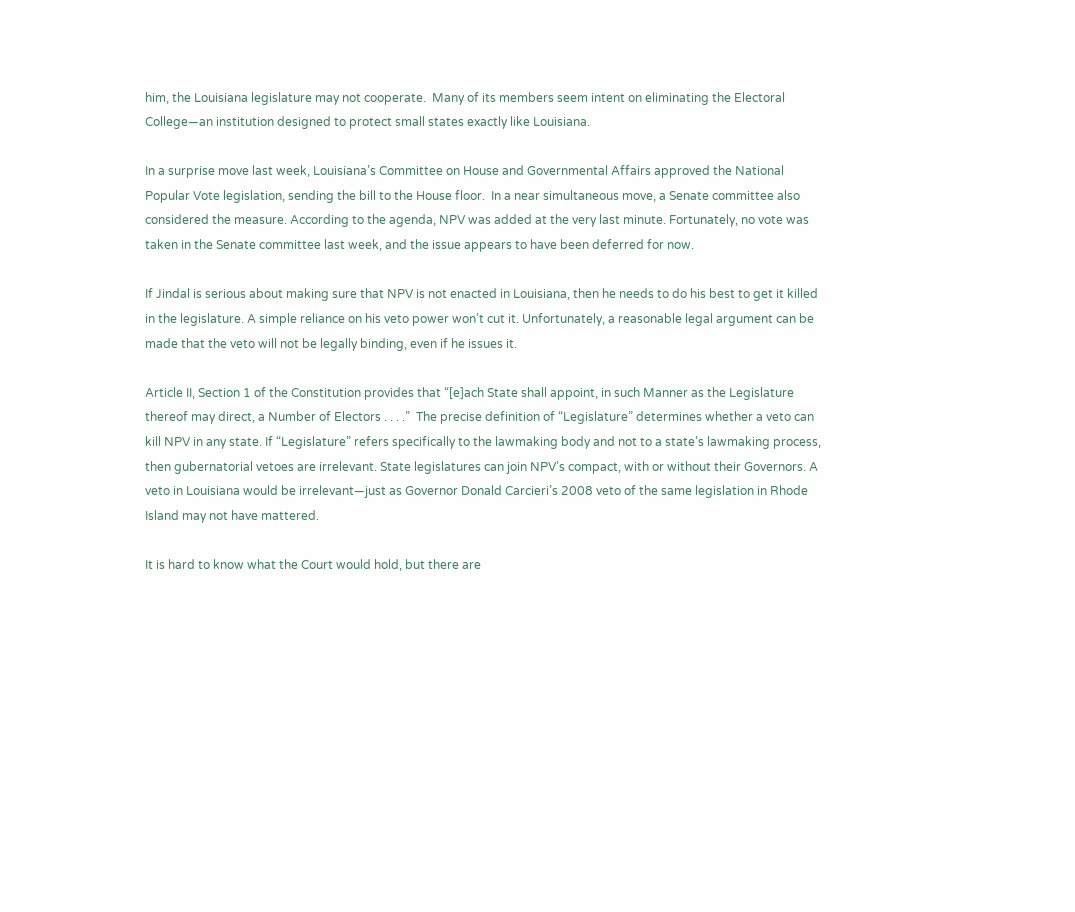him, the Louisiana legislature may not cooperate.  Many of its members seem intent on eliminating the Electoral College—an institution designed to protect small states exactly like Louisiana.

In a surprise move last week, Louisiana’s Committee on House and Governmental Affairs approved the National Popular Vote legislation, sending the bill to the House floor.  In a near simultaneous move, a Senate committee also considered the measure. According to the agenda, NPV was added at the very last minute. Fortunately, no vote was taken in the Senate committee last week, and the issue appears to have been deferred for now.

If Jindal is serious about making sure that NPV is not enacted in Louisiana, then he needs to do his best to get it killed in the legislature. A simple reliance on his veto power won’t cut it. Unfortunately, a reasonable legal argument can be made that the veto will not be legally binding, even if he issues it.

Article II, Section 1 of the Constitution provides that “[e]ach State shall appoint, in such Manner as the Legislature thereof may direct, a Number of Electors . . . .”  The precise definition of “Legislature” determines whether a veto can kill NPV in any state. If “Legislature” refers specifically to the lawmaking body and not to a state’s lawmaking process, then gubernatorial vetoes are irrelevant. State legislatures can join NPV’s compact, with or without their Governors. A veto in Louisiana would be irrelevant—just as Governor Donald Carcieri’s 2008 veto of the same legislation in Rhode Island may not have mattered.

It is hard to know what the Court would hold, but there are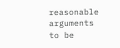reasonable arguments to be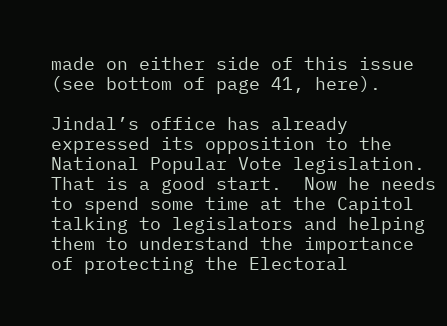made on either side of this issue (see bottom of page 41, here).

Jindal’s office has already expressed its opposition to the National Popular Vote legislation. That is a good start.  Now he needs to spend some time at the Capitol talking to legislators and helping them to understand the importance of protecting the Electoral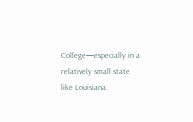College—especially in a relatively small state like Louisiana.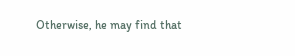Otherwise, he may find that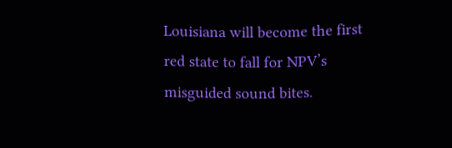Louisiana will become the first red state to fall for NPV’s misguided sound bites.